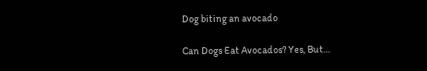Dog biting an avocado

Can Dogs Eat Avocados? Yes, But…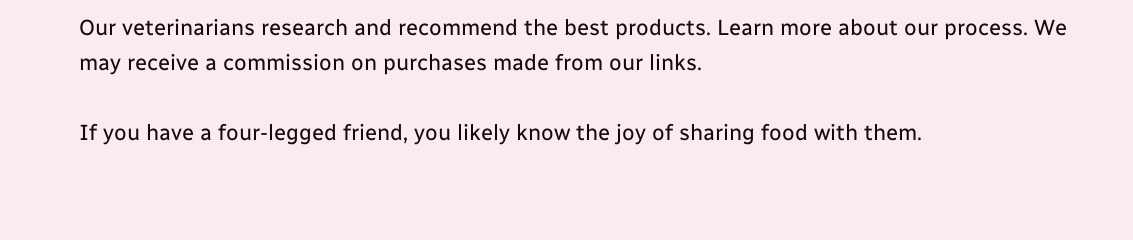Our veterinarians research and recommend the best products. Learn more about our process. We may receive a commission on purchases made from our links.

If you have a four-legged friend, you likely know the joy of sharing food with them.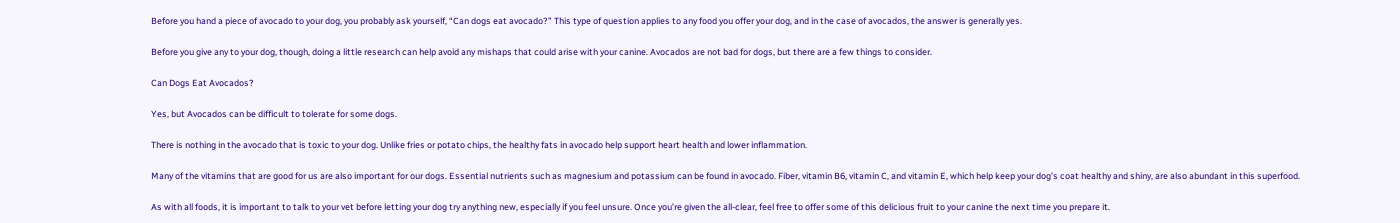Before you hand a piece of avocado to your dog, you probably ask yourself, “Can dogs eat avocado?” This type of question applies to any food you offer your dog, and in the case of avocados, the answer is generally yes.

Before you give any to your dog, though, doing a little research can help avoid any mishaps that could arise with your canine. Avocados are not bad for dogs, but there are a few things to consider.

Can Dogs Eat Avocados?

Yes, but Avocados can be difficult to tolerate for some dogs.

There is nothing in the avocado that is toxic to your dog. Unlike fries or potato chips, the healthy fats in avocado help support heart health and lower inflammation.

Many of the vitamins that are good for us are also important for our dogs. Essential nutrients such as magnesium and potassium can be found in avocado. Fiber, vitamin B6, vitamin C, and vitamin E, which help keep your dog’s coat healthy and shiny, are also abundant in this superfood.

As with all foods, it is important to talk to your vet before letting your dog try anything new, especially if you feel unsure. Once you’re given the all-clear, feel free to offer some of this delicious fruit to your canine the next time you prepare it.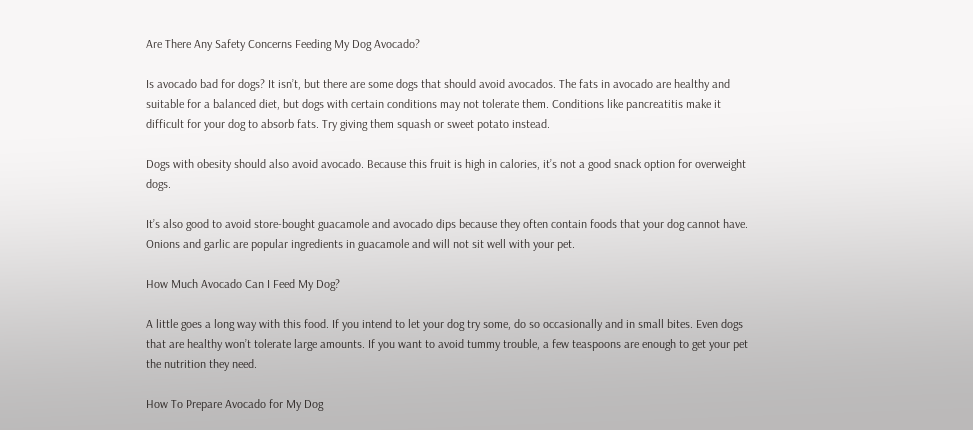Are There Any Safety Concerns Feeding My Dog Avocado?

Is avocado bad for dogs? It isn’t, but there are some dogs that should avoid avocados. The fats in avocado are healthy and suitable for a balanced diet, but dogs with certain conditions may not tolerate them. Conditions like pancreatitis make it difficult for your dog to absorb fats. Try giving them squash or sweet potato instead.

Dogs with obesity should also avoid avocado. Because this fruit is high in calories, it’s not a good snack option for overweight dogs.

It’s also good to avoid store-bought guacamole and avocado dips because they often contain foods that your dog cannot have. Onions and garlic are popular ingredients in guacamole and will not sit well with your pet.

How Much Avocado Can I Feed My Dog?

A little goes a long way with this food. If you intend to let your dog try some, do so occasionally and in small bites. Even dogs that are healthy won’t tolerate large amounts. If you want to avoid tummy trouble, a few teaspoons are enough to get your pet the nutrition they need.

How To Prepare Avocado for My Dog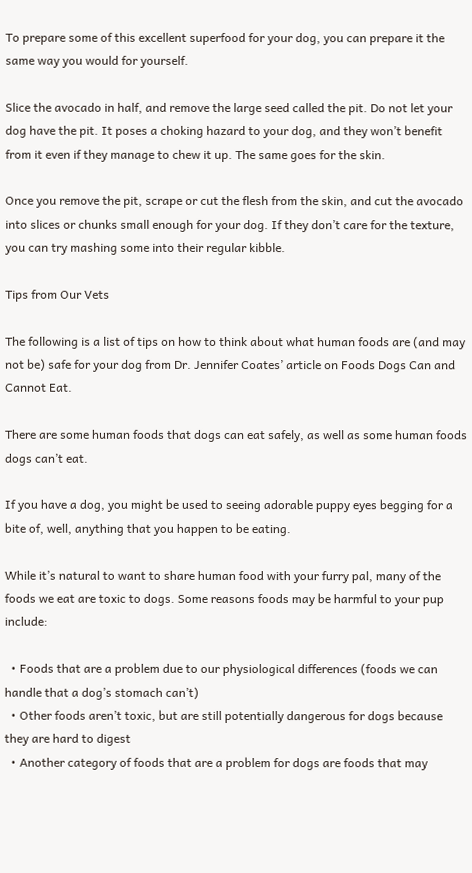To prepare some of this excellent superfood for your dog, you can prepare it the same way you would for yourself.

Slice the avocado in half, and remove the large seed called the pit. Do not let your dog have the pit. It poses a choking hazard to your dog, and they won’t benefit from it even if they manage to chew it up. The same goes for the skin.

Once you remove the pit, scrape or cut the flesh from the skin, and cut the avocado into slices or chunks small enough for your dog. If they don’t care for the texture, you can try mashing some into their regular kibble.

Tips from Our Vets

The following is a list of tips on how to think about what human foods are (and may not be) safe for your dog from Dr. Jennifer Coates’ article on Foods Dogs Can and Cannot Eat.

There are some human foods that dogs can eat safely, as well as some human foods dogs can’t eat.

If you have a dog, you might be used to seeing adorable puppy eyes begging for a bite of, well, anything that you happen to be eating.

While it’s natural to want to share human food with your furry pal, many of the foods we eat are toxic to dogs. Some reasons foods may be harmful to your pup include:

  • Foods that are a problem due to our physiological differences (foods we can handle that a dog’s stomach can’t)
  • Other foods aren’t toxic, but are still potentially dangerous for dogs because they are hard to digest
  • Another category of foods that are a problem for dogs are foods that may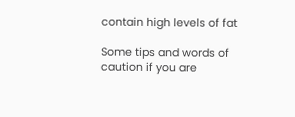contain high levels of fat

Some tips and words of caution if you are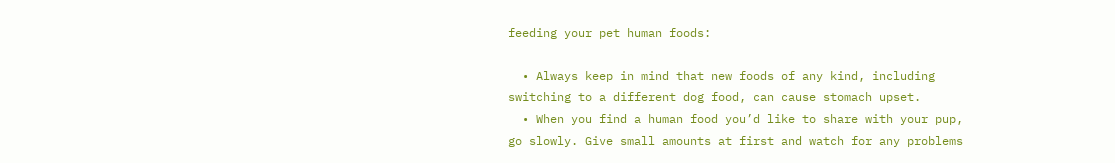feeding your pet human foods:

  • Always keep in mind that new foods of any kind, including switching to a different dog food, can cause stomach upset.
  • When you find a human food you’d like to share with your pup, go slowly. Give small amounts at first and watch for any problems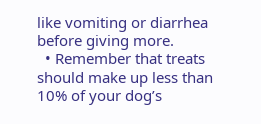like vomiting or diarrhea before giving more.
  • Remember that treats should make up less than 10% of your dog’s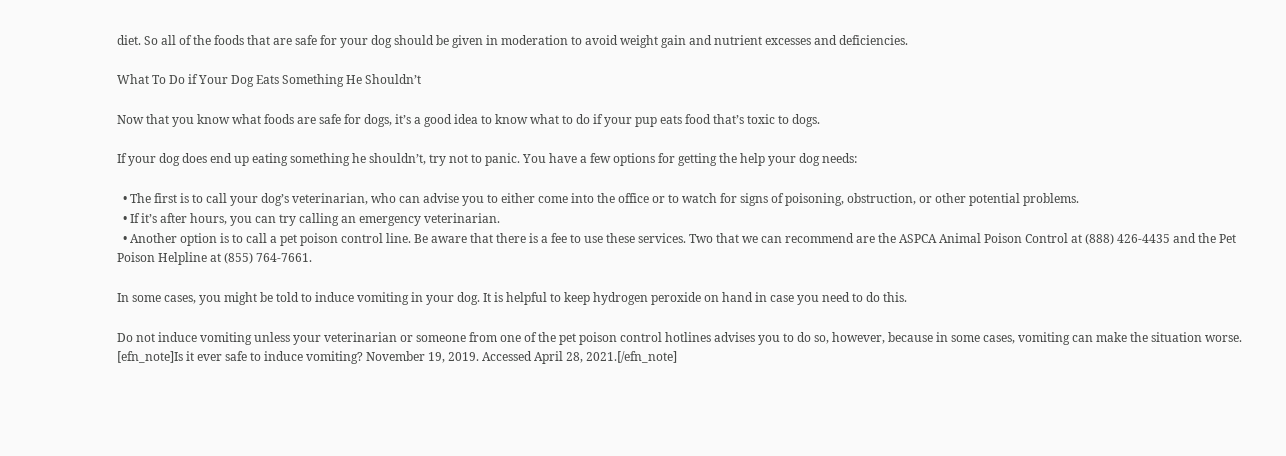diet. So all of the foods that are safe for your dog should be given in moderation to avoid weight gain and nutrient excesses and deficiencies.

What To Do if Your Dog Eats Something He Shouldn’t

Now that you know what foods are safe for dogs, it’s a good idea to know what to do if your pup eats food that’s toxic to dogs.

If your dog does end up eating something he shouldn’t, try not to panic. You have a few options for getting the help your dog needs:

  • The first is to call your dog’s veterinarian, who can advise you to either come into the office or to watch for signs of poisoning, obstruction, or other potential problems.
  • If it’s after hours, you can try calling an emergency veterinarian.
  • Another option is to call a pet poison control line. Be aware that there is a fee to use these services. Two that we can recommend are the ASPCA Animal Poison Control at (888) 426-4435 and the Pet Poison Helpline at (855) 764-7661.

In some cases, you might be told to induce vomiting in your dog. It is helpful to keep hydrogen peroxide on hand in case you need to do this.

Do not induce vomiting unless your veterinarian or someone from one of the pet poison control hotlines advises you to do so, however, because in some cases, vomiting can make the situation worse. [efn_note]Is it ever safe to induce vomiting? November 19, 2019. Accessed April 28, 2021.[/efn_note]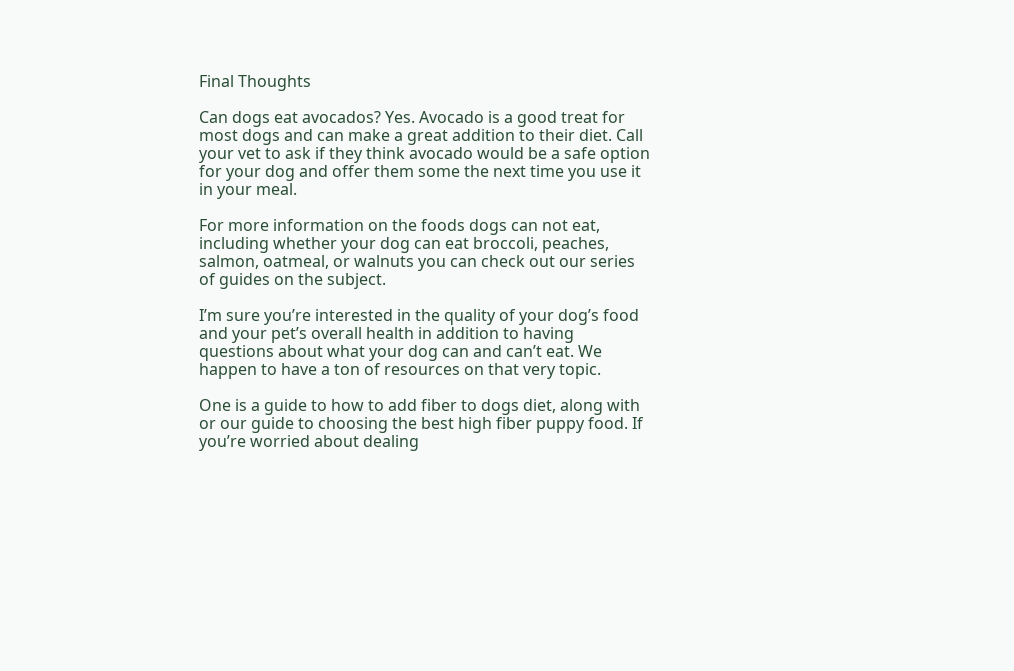Final Thoughts

Can dogs eat avocados? Yes. Avocado is a good treat for most dogs and can make a great addition to their diet. Call your vet to ask if they think avocado would be a safe option for your dog and offer them some the next time you use it in your meal.

For more information on the foods dogs can not eat, including whether your dog can eat broccoli, peaches, salmon, oatmeal, or walnuts you can check out our series of guides on the subject.

I’m sure you’re interested in the quality of your dog’s food and your pet’s overall health in addition to having questions about what your dog can and can’t eat. We happen to have a ton of resources on that very topic.

One is a guide to how to add fiber to dogs diet, along with or our guide to choosing the best high fiber puppy food. If you’re worried about dealing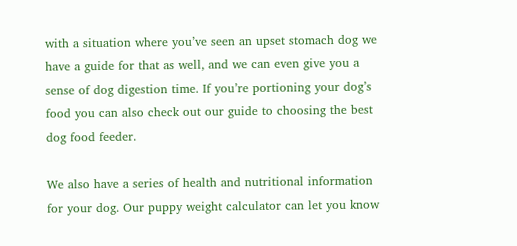with a situation where you’ve seen an upset stomach dog we have a guide for that as well, and we can even give you a sense of dog digestion time. If you’re portioning your dog’s food you can also check out our guide to choosing the best dog food feeder.

We also have a series of health and nutritional information for your dog. Our puppy weight calculator can let you know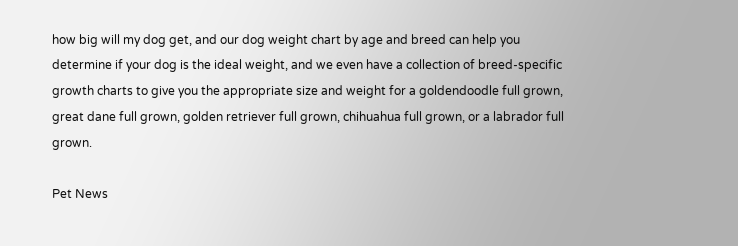how big will my dog get, and our dog weight chart by age and breed can help you determine if your dog is the ideal weight, and we even have a collection of breed-specific growth charts to give you the appropriate size and weight for a goldendoodle full grown, great dane full grown, golden retriever full grown, chihuahua full grown, or a labrador full grown.

Pet News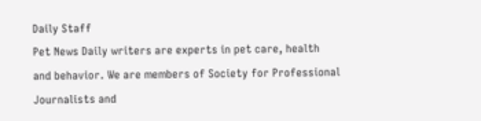Daily Staff
Pet News Daily writers are experts in pet care, health and behavior. We are members of Society for Professional Journalists and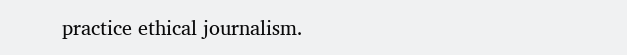practice ethical journalism.